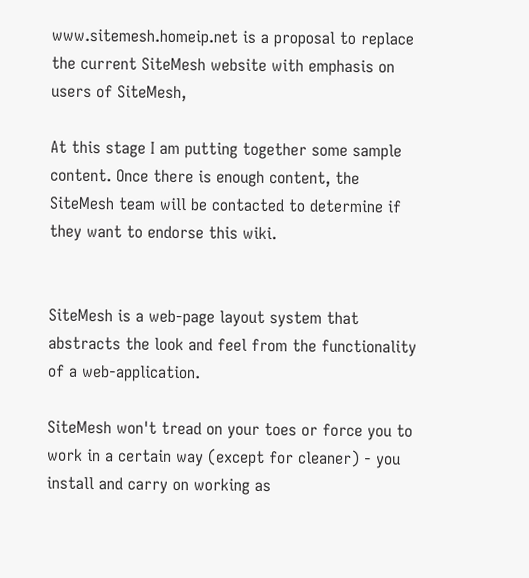www.sitemesh.homeip.net is a proposal to replace the current SiteMesh website with emphasis on users of SiteMesh,

At this stage I am putting together some sample content. Once there is enough content, the SiteMesh team will be contacted to determine if they want to endorse this wiki.


SiteMesh is a web-page layout system that abstracts the look and feel from the functionality of a web-application.

SiteMesh won't tread on your toes or force you to work in a certain way (except for cleaner) - you install and carry on working as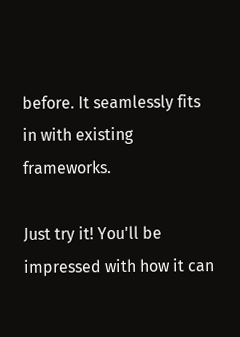before. It seamlessly fits in with existing frameworks.

Just try it! You'll be impressed with how it can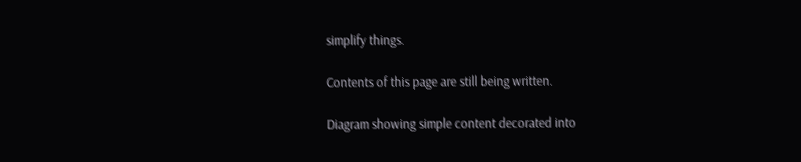simplify things.

Contents of this page are still being written.

Diagram showing simple content decorated into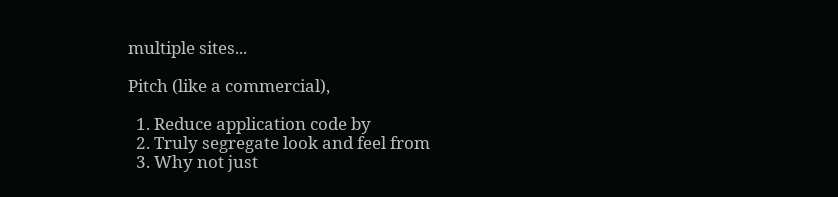multiple sites...

Pitch (like a commercial),

  1. Reduce application code by
  2. Truly segregate look and feel from
  3. Why not just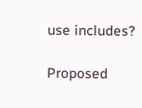use includes?

Proposed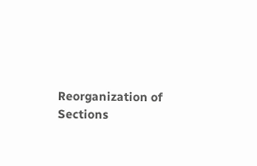Reorganization of Sections